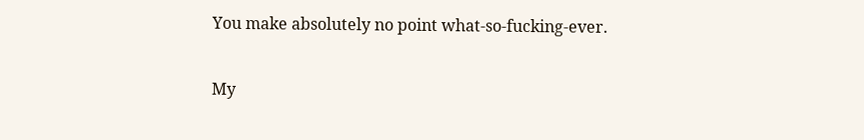You make absolutely no point what-so-fucking-ever.

My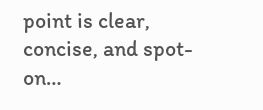point is clear, concise, and spot-on…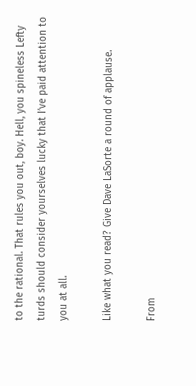to the rational. That rules you out, boy. Hell, you spineless Lefty turds should consider yourselves lucky that I’ve paid attention to you at all.

Like what you read? Give Dave LaSorte a round of applause.

From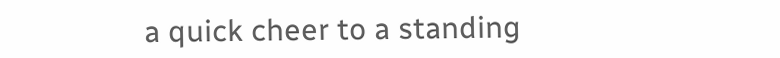a quick cheer to a standing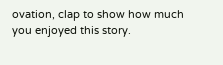ovation, clap to show how much you enjoyed this story.